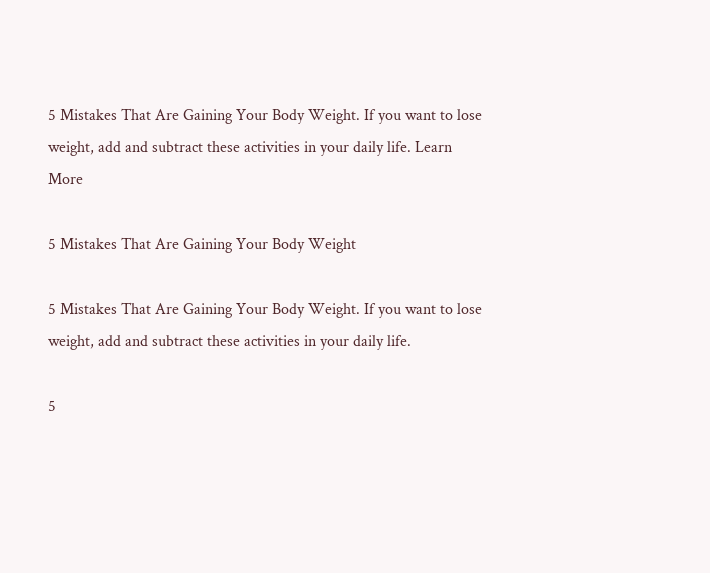5 Mistakes That Are Gaining Your Body Weight. If you want to lose weight, add and subtract these activities in your daily life. Learn More

5 Mistakes That Are Gaining Your Body Weight

5 Mistakes That Are Gaining Your Body Weight. If you want to lose weight, add and subtract these activities in your daily life.

5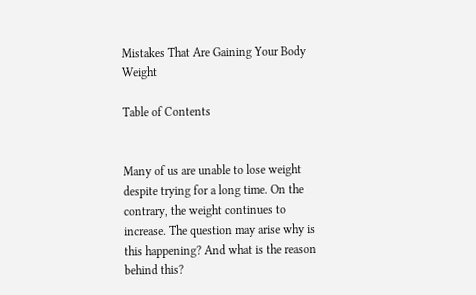Mistakes That Are Gaining Your Body Weight

Table of Contents


Many of us are unable to lose weight despite trying for a long time. On the contrary, the weight continues to increase. The question may arise why is this happening? And what is the reason behind this?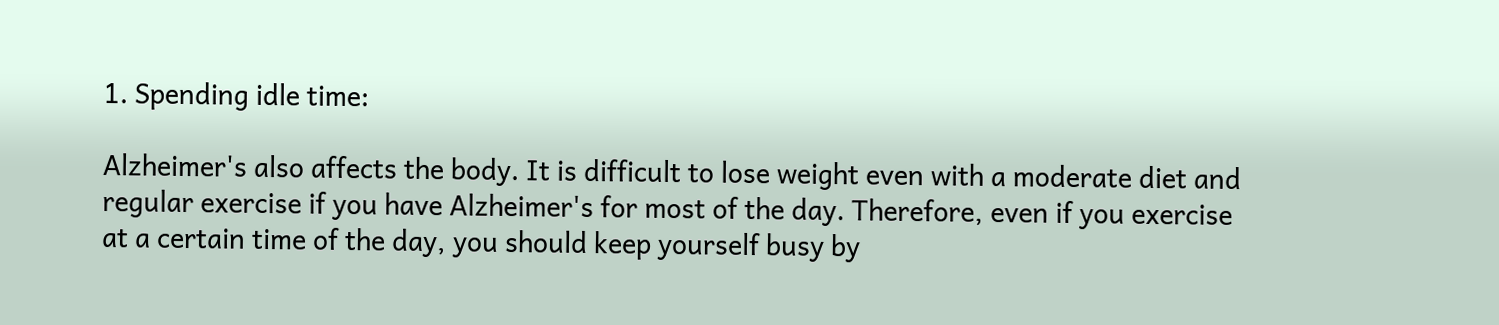1. Spending idle time:

Alzheimer's also affects the body. It is difficult to lose weight even with a moderate diet and regular exercise if you have Alzheimer's for most of the day. Therefore, even if you exercise at a certain time of the day, you should keep yourself busy by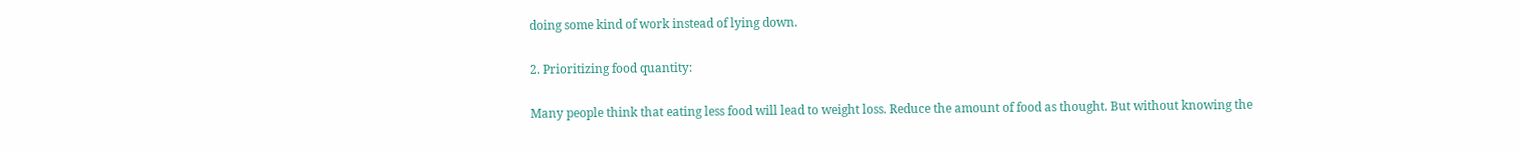doing some kind of work instead of lying down.

2. Prioritizing food quantity:

Many people think that eating less food will lead to weight loss. Reduce the amount of food as thought. But without knowing the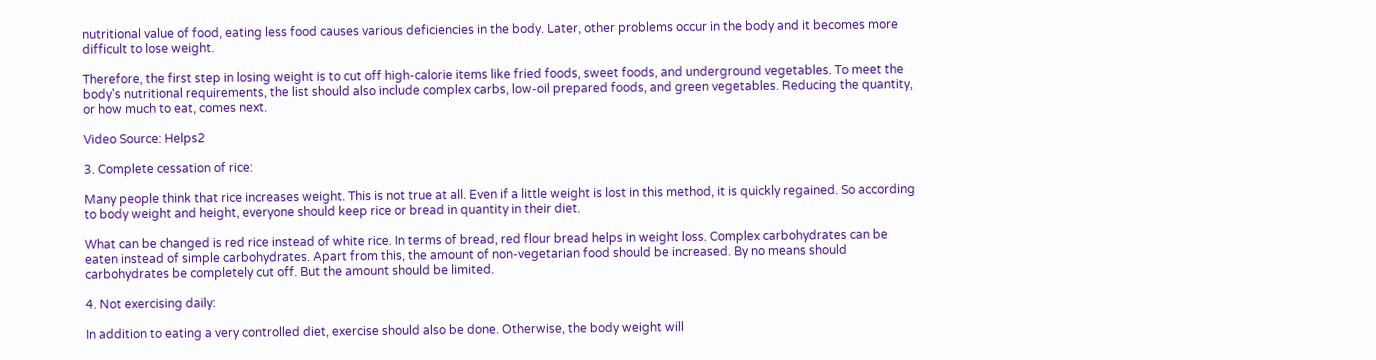nutritional value of food, eating less food causes various deficiencies in the body. Later, other problems occur in the body and it becomes more difficult to lose weight.

Therefore, the first step in losing weight is to cut off high-calorie items like fried foods, sweet foods, and underground vegetables. To meet the body's nutritional requirements, the list should also include complex carbs, low-oil prepared foods, and green vegetables. Reducing the quantity, or how much to eat, comes next.

Video Source: Helps2

3. Complete cessation of rice:

Many people think that rice increases weight. This is not true at all. Even if a little weight is lost in this method, it is quickly regained. So according to body weight and height, everyone should keep rice or bread in quantity in their diet.

What can be changed is red rice instead of white rice. In terms of bread, red flour bread helps in weight loss. Complex carbohydrates can be eaten instead of simple carbohydrates. Apart from this, the amount of non-vegetarian food should be increased. By no means should carbohydrates be completely cut off. But the amount should be limited.

4. Not exercising daily:

In addition to eating a very controlled diet, exercise should also be done. Otherwise, the body weight will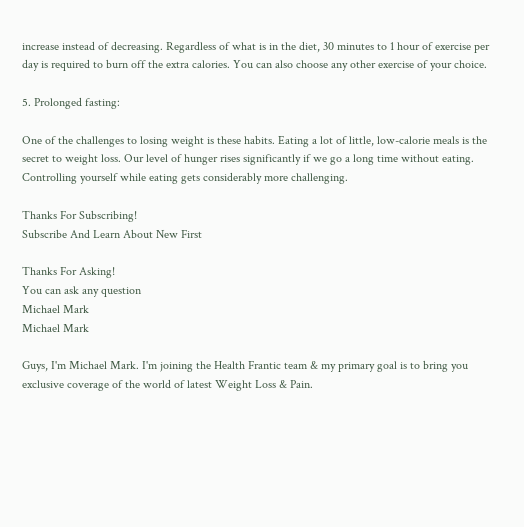increase instead of decreasing. Regardless of what is in the diet, 30 minutes to 1 hour of exercise per day is required to burn off the extra calories. You can also choose any other exercise of your choice.

5. Prolonged fasting:

One of the challenges to losing weight is these habits. Eating a lot of little, low-calorie meals is the secret to weight loss. Our level of hunger rises significantly if we go a long time without eating. Controlling yourself while eating gets considerably more challenging.

Thanks For Subscribing!
Subscribe And Learn About New First

Thanks For Asking!
You can ask any question
Michael Mark
Michael Mark

Guys, I'm Michael Mark. I'm joining the Health Frantic team & my primary goal is to bring you exclusive coverage of the world of latest Weight Loss & Pain.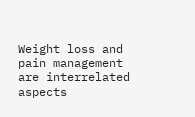Weight loss and pain management are interrelated aspects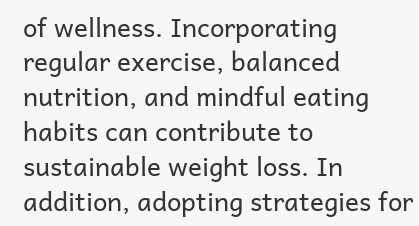of wellness. Incorporating regular exercise, balanced nutrition, and mindful eating habits can contribute to sustainable weight loss. In addition, adopting strategies for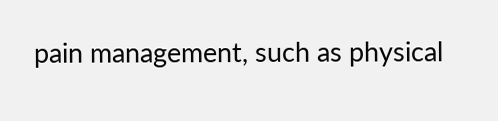pain management, such as physical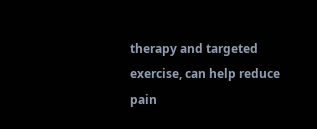therapy and targeted exercise, can help reduce pain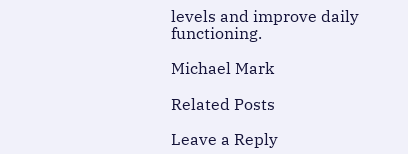levels and improve daily functioning.

Michael Mark

Related Posts

Leave a Reply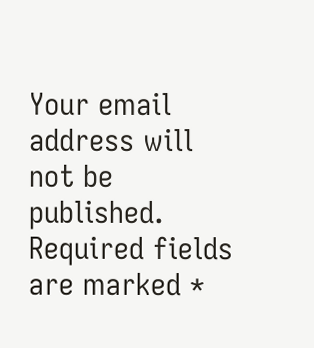Your email address will not be published. Required fields are marked *